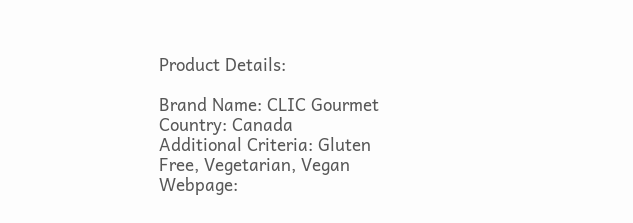Product Details:

Brand Name: CLIC Gourmet
Country: Canada
Additional Criteria: Gluten Free, Vegetarian, Vegan
Webpage: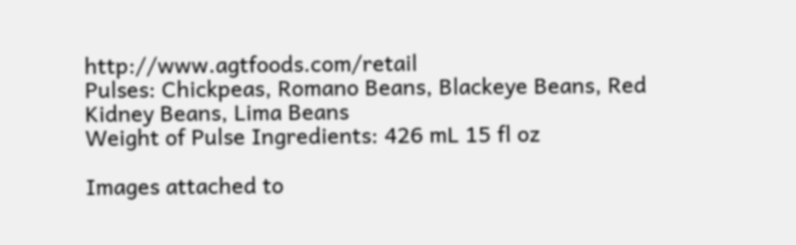http://www.agtfoods.com/retail
Pulses: Chickpeas, Romano Beans, Blackeye Beans, Red Kidney Beans, Lima Beans
Weight of Pulse Ingredients: 426 mL 15 fl oz

Images attached to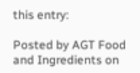this entry:

Posted by AGT Food and Ingredients on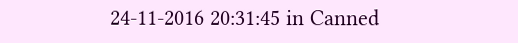24-11-2016 20:31:45 in Canned